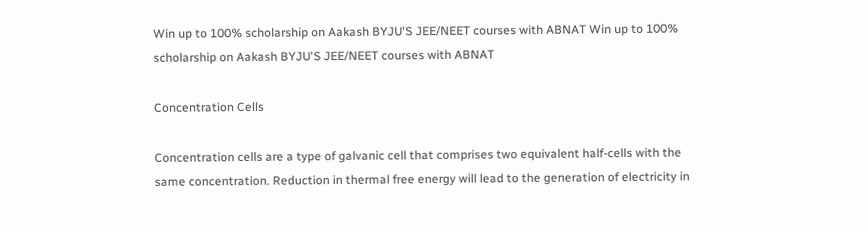Win up to 100% scholarship on Aakash BYJU'S JEE/NEET courses with ABNAT Win up to 100% scholarship on Aakash BYJU'S JEE/NEET courses with ABNAT

Concentration Cells

Concentration cells are a type of galvanic cell that comprises two equivalent half-cells with the same concentration. Reduction in thermal free energy will lead to the generation of electricity in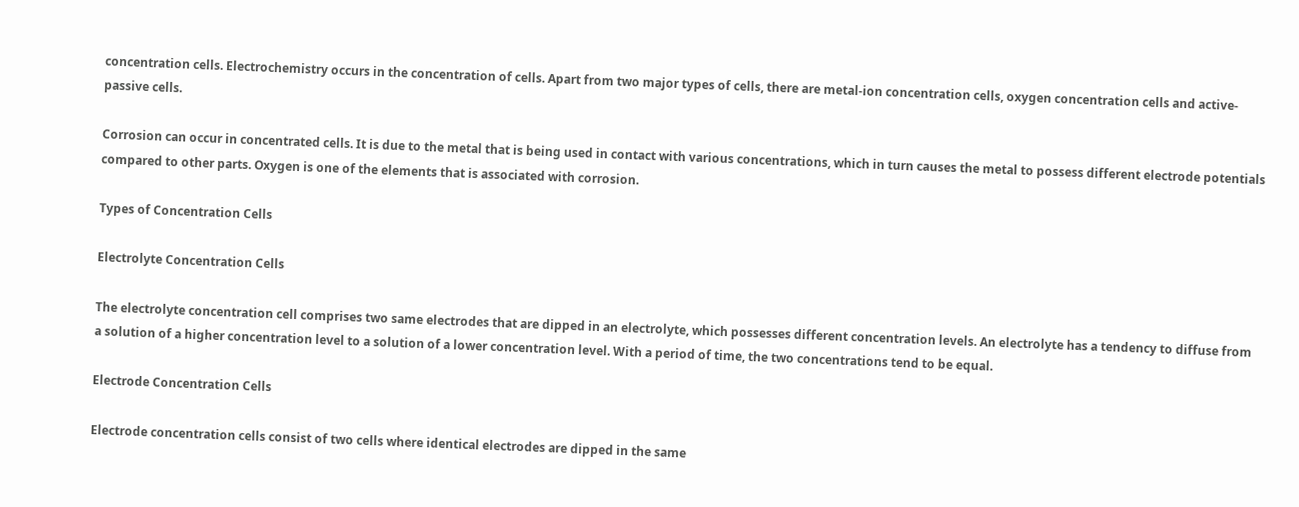concentration cells. Electrochemistry occurs in the concentration of cells. Apart from two major types of cells, there are metal-ion concentration cells, oxygen concentration cells and active-passive cells.

Corrosion can occur in concentrated cells. It is due to the metal that is being used in contact with various concentrations, which in turn causes the metal to possess different electrode potentials compared to other parts. Oxygen is one of the elements that is associated with corrosion.

Types of Concentration Cells

Electrolyte Concentration Cells

The electrolyte concentration cell comprises two same electrodes that are dipped in an electrolyte, which possesses different concentration levels. An electrolyte has a tendency to diffuse from a solution of a higher concentration level to a solution of a lower concentration level. With a period of time, the two concentrations tend to be equal.

Electrode Concentration Cells

Electrode concentration cells consist of two cells where identical electrodes are dipped in the same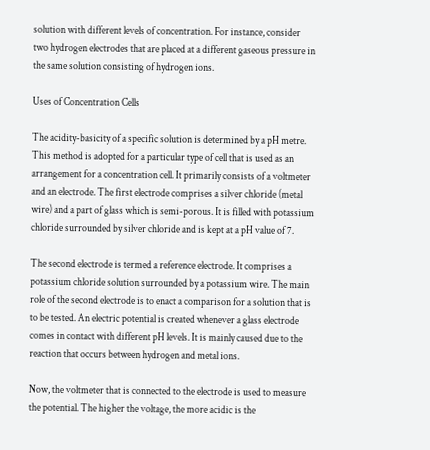solution with different levels of concentration. For instance, consider two hydrogen electrodes that are placed at a different gaseous pressure in the same solution consisting of hydrogen ions.

Uses of Concentration Cells

The acidity-basicity of a specific solution is determined by a pH metre. This method is adopted for a particular type of cell that is used as an arrangement for a concentration cell. It primarily consists of a voltmeter and an electrode. The first electrode comprises a silver chloride (metal wire) and a part of glass which is semi-porous. It is filled with potassium chloride surrounded by silver chloride and is kept at a pH value of 7.

The second electrode is termed a reference electrode. It comprises a potassium chloride solution surrounded by a potassium wire. The main role of the second electrode is to enact a comparison for a solution that is to be tested. An electric potential is created whenever a glass electrode comes in contact with different pH levels. It is mainly caused due to the reaction that occurs between hydrogen and metal ions.

Now, the voltmeter that is connected to the electrode is used to measure the potential. The higher the voltage, the more acidic is the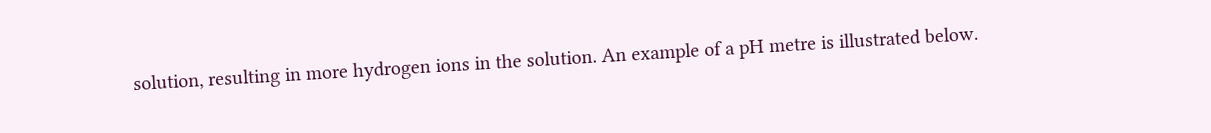solution, resulting in more hydrogen ions in the solution. An example of a pH metre is illustrated below.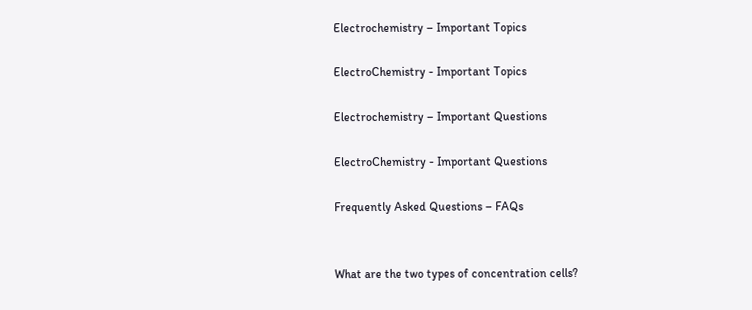Electrochemistry – Important Topics

ElectroChemistry - Important Topics

Electrochemistry – Important Questions

ElectroChemistry - Important Questions

Frequently Asked Questions – FAQs


What are the two types of concentration cells?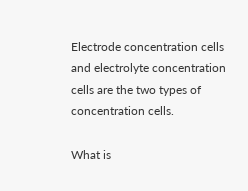Electrode concentration cells and electrolyte concentration cells are the two types of concentration cells.

What is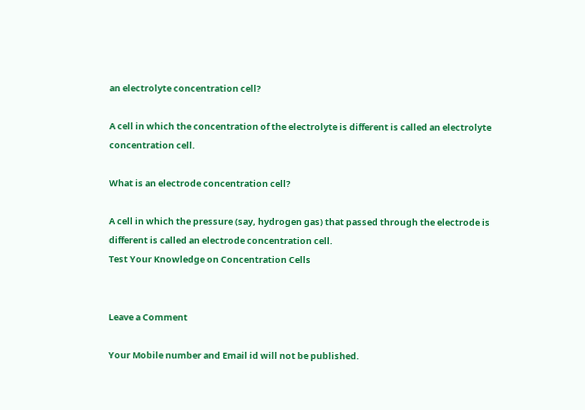an electrolyte concentration cell?

A cell in which the concentration of the electrolyte is different is called an electrolyte concentration cell.

What is an electrode concentration cell?

A cell in which the pressure (say, hydrogen gas) that passed through the electrode is different is called an electrode concentration cell.
Test Your Knowledge on Concentration Cells


Leave a Comment

Your Mobile number and Email id will not be published.